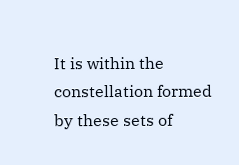It is within the constellation formed by these sets of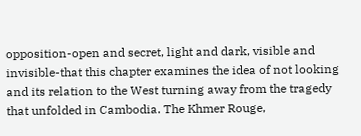opposition-open and secret, light and dark, visible and invisible-that this chapter examines the idea of not looking and its relation to the West turning away from the tragedy that unfolded in Cambodia. The Khmer Rouge,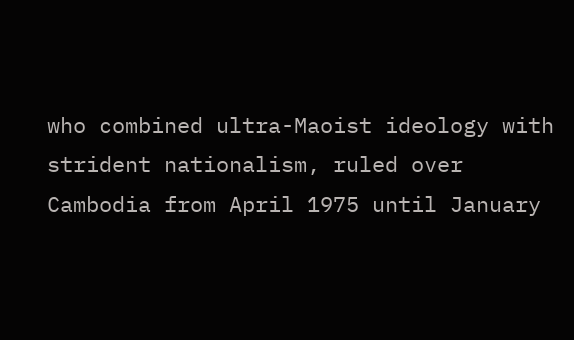who combined ultra-Maoist ideology with strident nationalism, ruled over Cambodia from April 1975 until January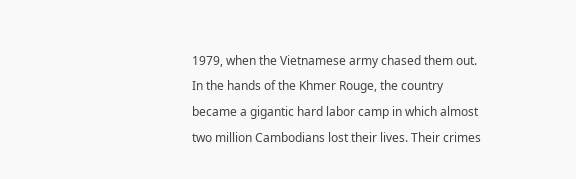1979, when the Vietnamese army chased them out. In the hands of the Khmer Rouge, the country became a gigantic hard labor camp in which almost two million Cambodians lost their lives. Their crimes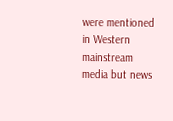were mentioned in Western mainstream media but news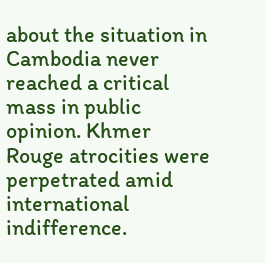about the situation in Cambodia never reached a critical mass in public opinion. Khmer Rouge atrocities were perpetrated amid international indifference.